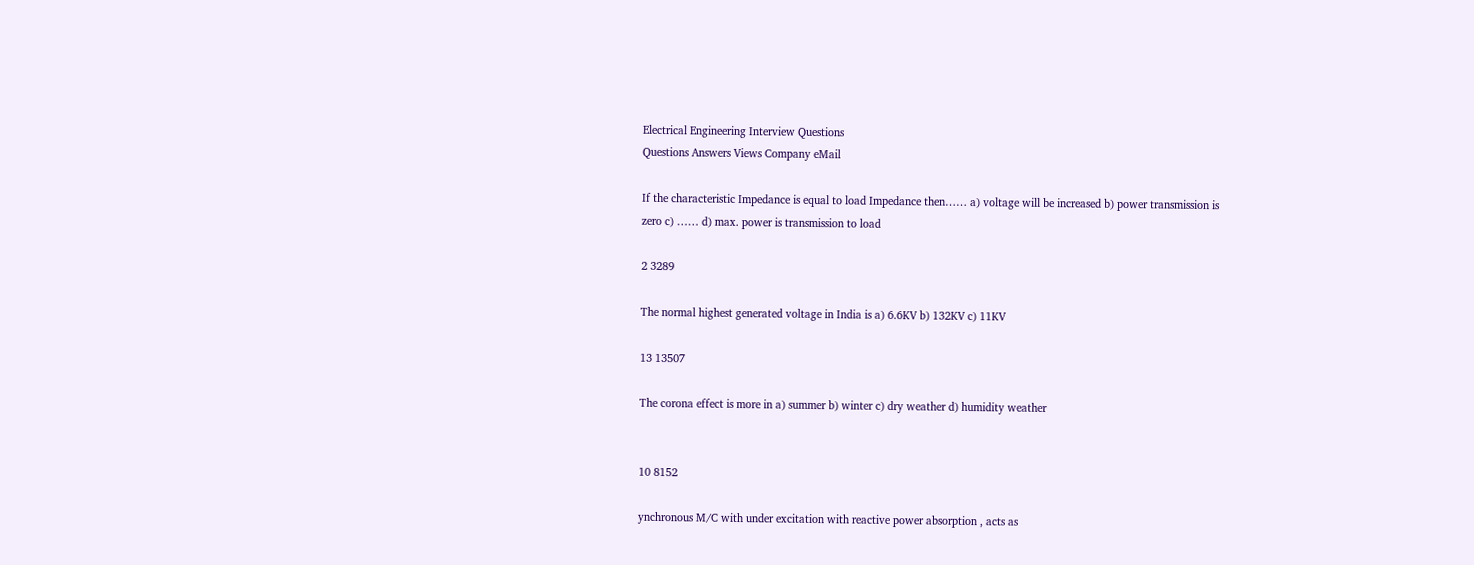Electrical Engineering Interview Questions
Questions Answers Views Company eMail

If the characteristic Impedance is equal to load Impedance then…… a) voltage will be increased b) power transmission is zero c) …… d) max. power is transmission to load

2 3289

The normal highest generated voltage in India is a) 6.6KV b) 132KV c) 11KV

13 13507

The corona effect is more in a) summer b) winter c) dry weather d) humidity weather


10 8152

ynchronous M/C with under excitation with reactive power absorption , acts as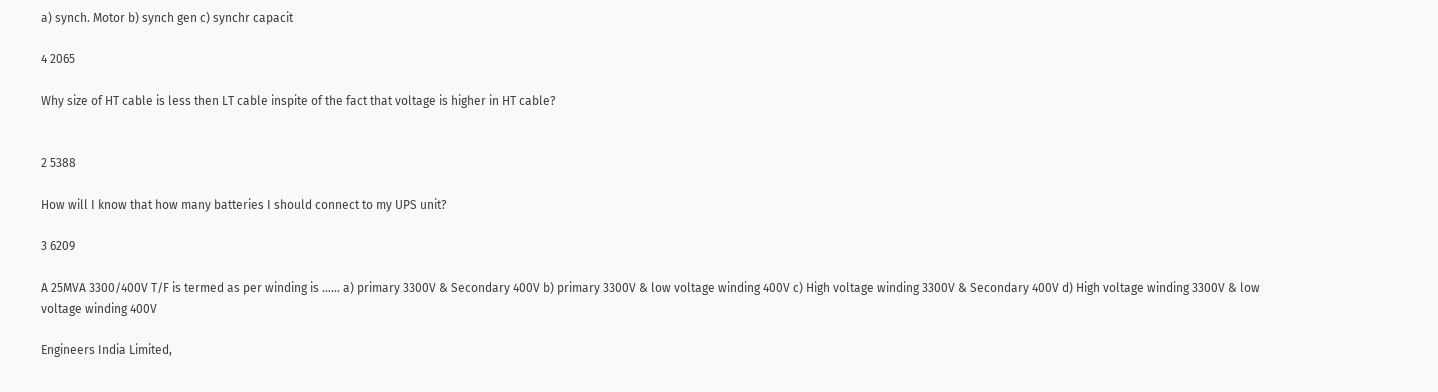a) synch. Motor b) synch gen c) synchr capacit

4 2065

Why size of HT cable is less then LT cable inspite of the fact that voltage is higher in HT cable?


2 5388

How will I know that how many batteries I should connect to my UPS unit?

3 6209

A 25MVA 3300/400V T/F is termed as per winding is …… a) primary 3300V & Secondary 400V b) primary 3300V & low voltage winding 400V c) High voltage winding 3300V & Secondary 400V d) High voltage winding 3300V & low voltage winding 400V

Engineers India Limited,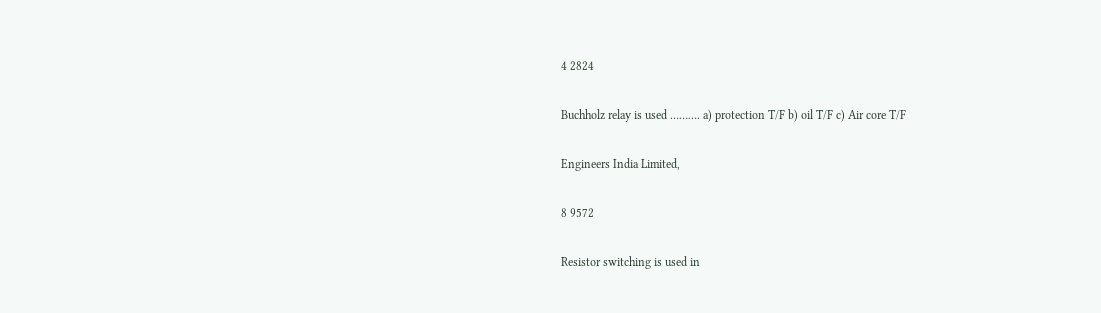4 2824

Buchholz relay is used ………. a) protection T/F b) oil T/F c) Air core T/F

Engineers India Limited,

8 9572

Resistor switching is used in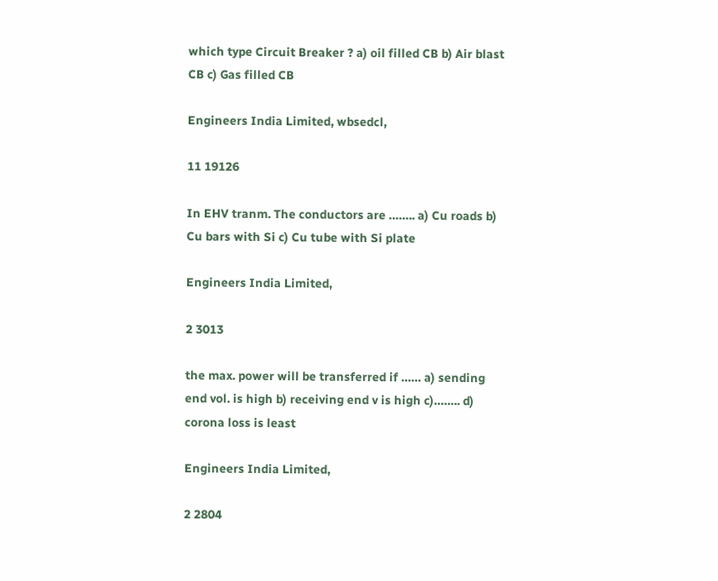which type Circuit Breaker ? a) oil filled CB b) Air blast CB c) Gas filled CB

Engineers India Limited, wbsedcl,

11 19126

In EHV tranm. The conductors are …….. a) Cu roads b) Cu bars with Si c) Cu tube with Si plate

Engineers India Limited,

2 3013

the max. power will be transferred if …… a) sending end vol. is high b) receiving end v is high c)…….. d) corona loss is least

Engineers India Limited,

2 2804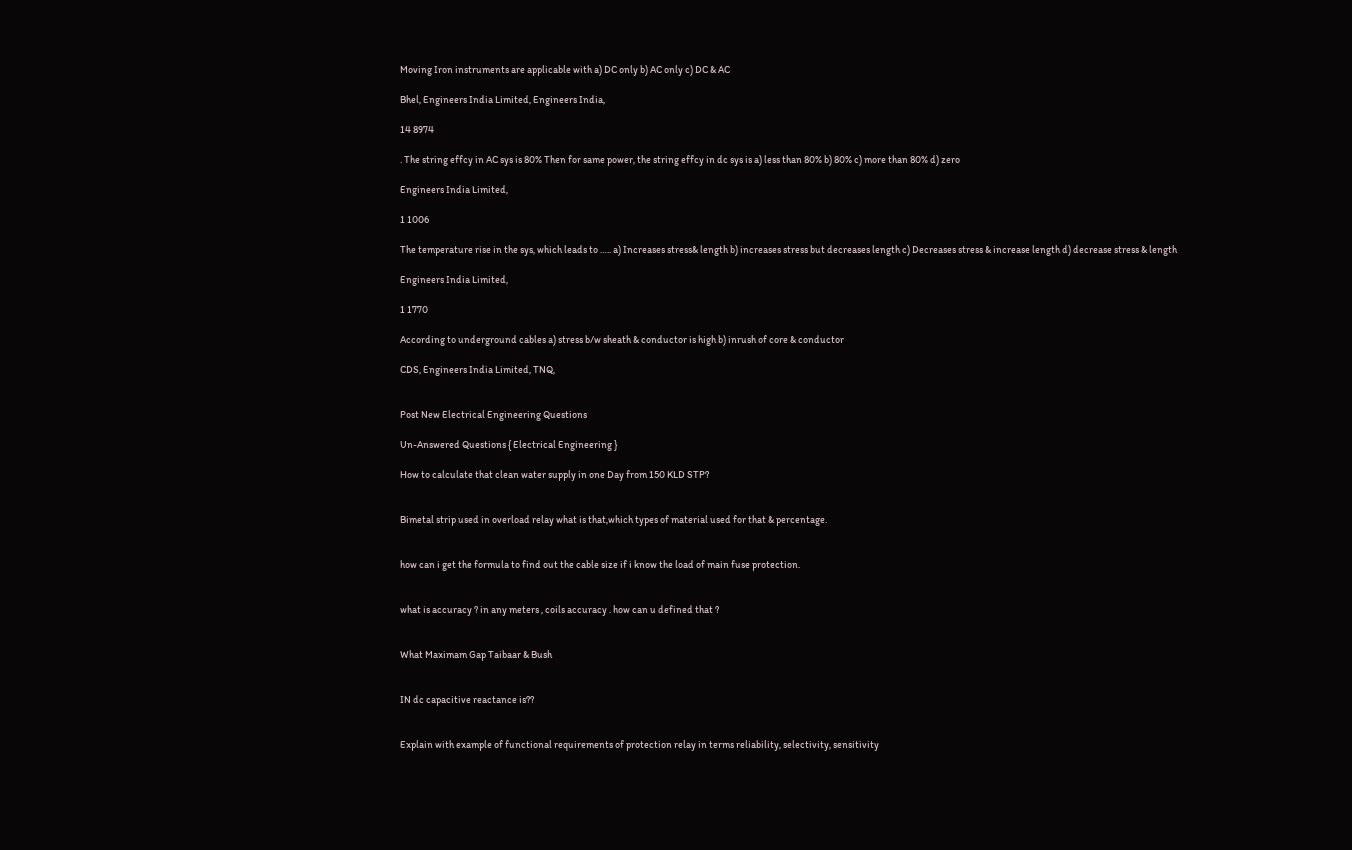Moving Iron instruments are applicable with a) DC only b) AC only c) DC & AC

Bhel, Engineers India Limited, Engineers India,

14 8974

. The string effcy in AC sys is 80% Then for same power, the string effcy in dc sys is a) less than 80% b) 80% c) more than 80% d) zero

Engineers India Limited,

1 1006

The temperature rise in the sys, which leads to ….. a) Increases stress& length b) increases stress but decreases length c) Decreases stress & increase length d) decrease stress & length

Engineers India Limited,

1 1770

According to underground cables a) stress b/w sheath & conductor is high b) inrush of core & conductor

CDS, Engineers India Limited, TNQ,


Post New Electrical Engineering Questions

Un-Answered Questions { Electrical Engineering }

How to calculate that clean water supply in one Day from 150 KLD STP?


Bimetal strip used in overload relay what is that,which types of material used for that & percentage.


how can i get the formula to find out the cable size if i know the load of main fuse protection.


what is accuracy ? in any meters , coils accuracy . how can u defined that ?


What Maximam Gap Taibaar & Bush


IN dc capacitive reactance is??


Explain with example of functional requirements of protection relay in terms reliability, selectivity, sensitivity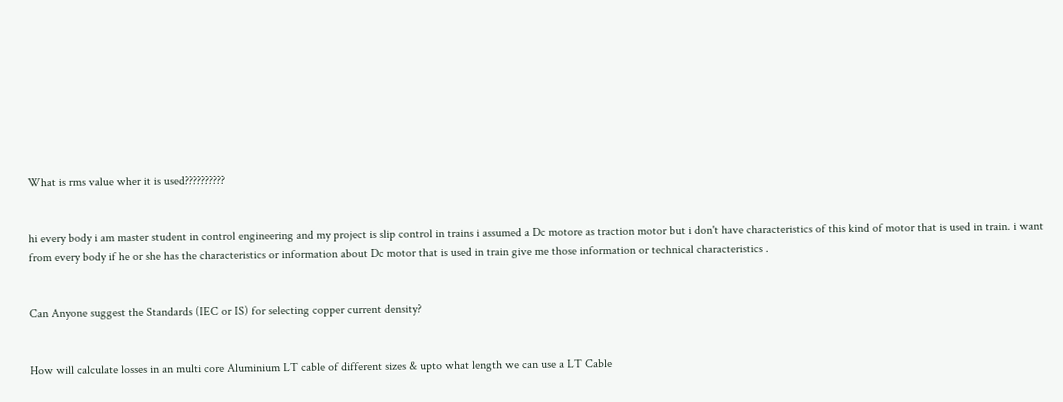What is rms value wher it is used??????????


hi every body i am master student in control engineering and my project is slip control in trains i assumed a Dc motore as traction motor but i don't have characteristics of this kind of motor that is used in train. i want from every body if he or she has the characteristics or information about Dc motor that is used in train give me those information or technical characteristics .


Can Anyone suggest the Standards (IEC or IS) for selecting copper current density?


How will calculate losses in an multi core Aluminium LT cable of different sizes & upto what length we can use a LT Cable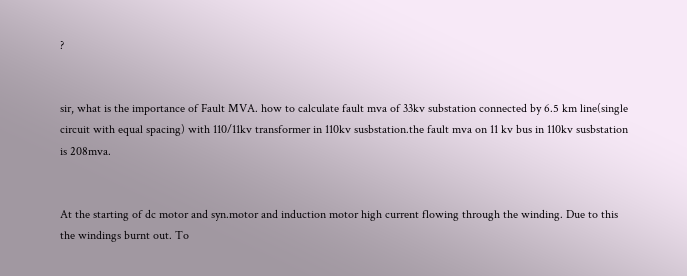?


sir, what is the importance of Fault MVA. how to calculate fault mva of 33kv substation connected by 6.5 km line(single circuit with equal spacing) with 110/11kv transformer in 110kv susbstation.the fault mva on 11 kv bus in 110kv susbstation is 208mva.


At the starting of dc motor and syn.motor and induction motor high current flowing through the winding. Due to this the windings burnt out. To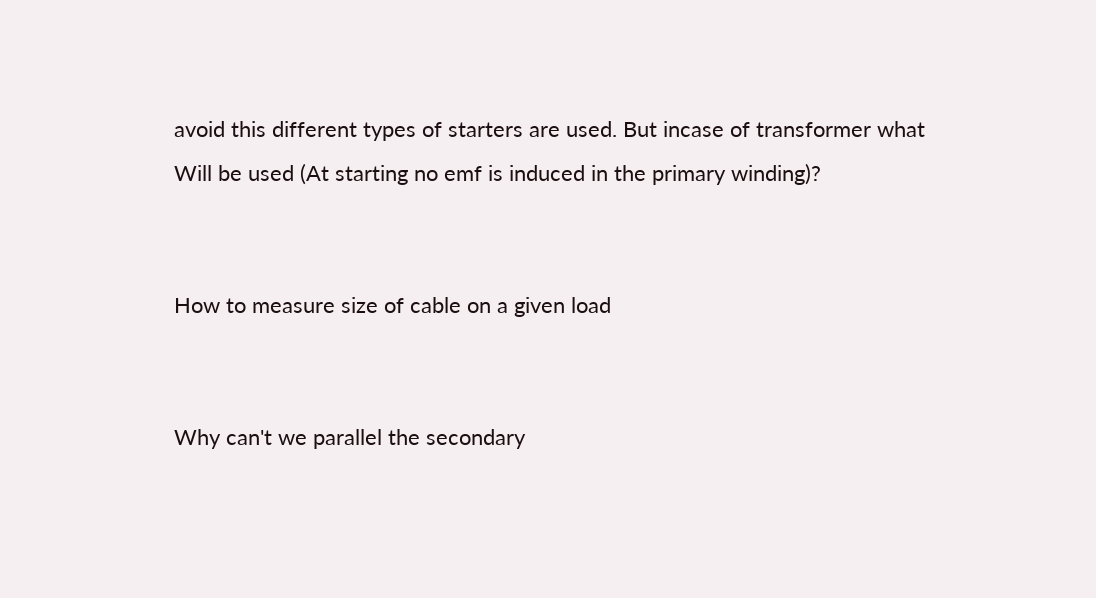avoid this different types of starters are used. But incase of transformer what Will be used (At starting no emf is induced in the primary winding)?


How to measure size of cable on a given load


Why can't we parallel the secondary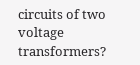circuits of two voltage transformers?